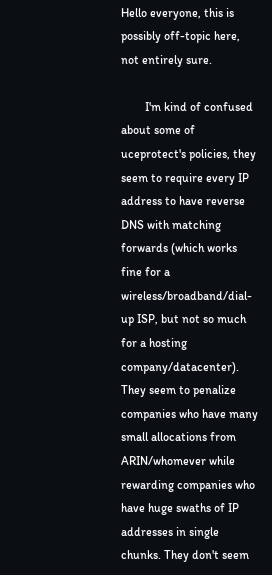Hello everyone, this is possibly off-topic here, not entirely sure.

        I'm kind of confused about some of uceprotect's policies, they seem to require every IP address to have reverse DNS with matching forwards (which works fine for a wireless/broadband/dial-up ISP, but not so much for a hosting company/datacenter). They seem to penalize companies who have many small allocations from ARIN/whomever while rewarding companies who have huge swaths of IP addresses in single chunks. They don't seem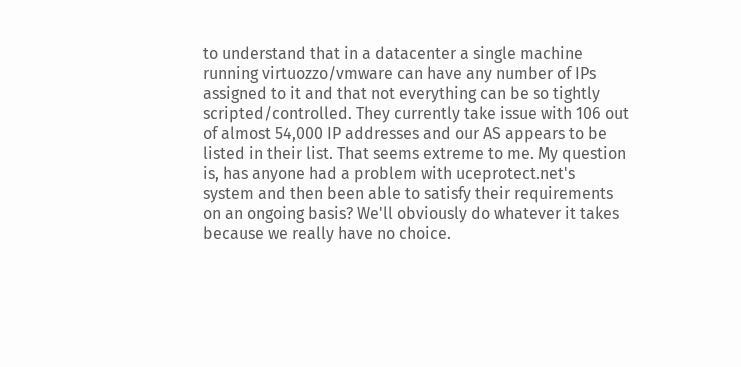to understand that in a datacenter a single machine running virtuozzo/vmware can have any number of IPs assigned to it and that not everything can be so tightly scripted/controlled. They currently take issue with 106 out of almost 54,000 IP addresses and our AS appears to be listed in their list. That seems extreme to me. My question is, has anyone had a problem with uceprotect.net's system and then been able to satisfy their requirements on an ongoing basis? We'll obviously do whatever it takes because we really have no choice.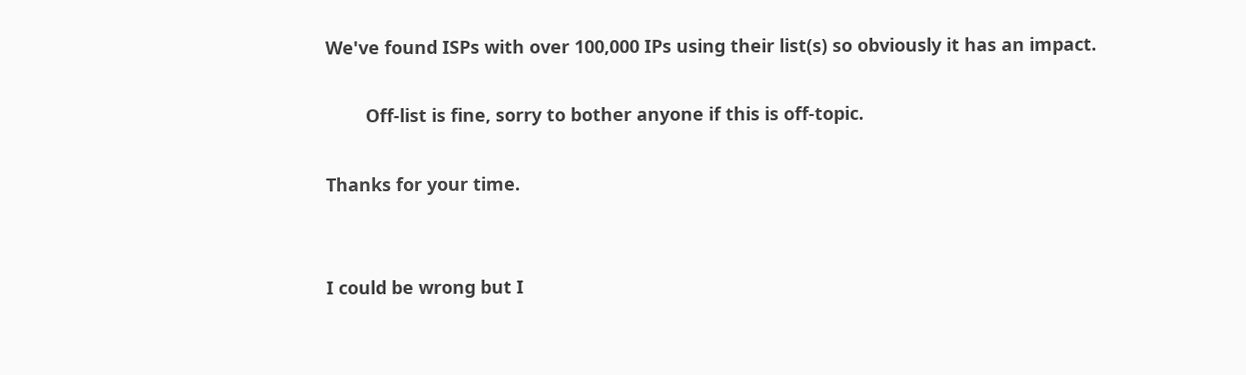We've found ISPs with over 100,000 IPs using their list(s) so obviously it has an impact.

        Off-list is fine, sorry to bother anyone if this is off-topic.

Thanks for your time.


I could be wrong but I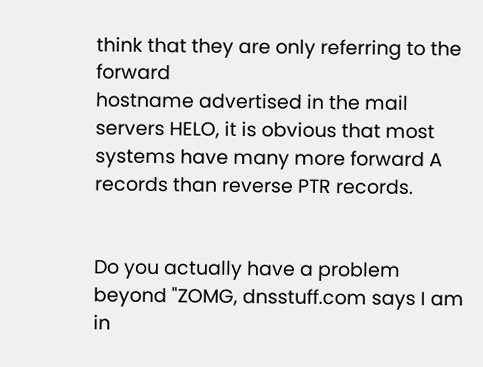think that they are only referring to the forward
hostname advertised in the mail servers HELO, it is obvious that most
systems have many more forward A records than reverse PTR records.


Do you actually have a problem beyond "ZOMG, dnsstuff.com says I am in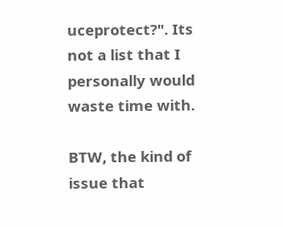uceprotect?". Its not a list that I personally would waste time with.

BTW, the kind of issue that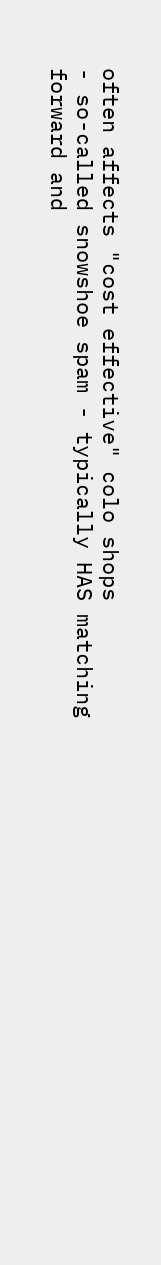often affects "cost effective" colo shops
- so-called snowshoe spam - typically HAS matching forward and